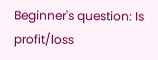Beginner's question: Is profit/loss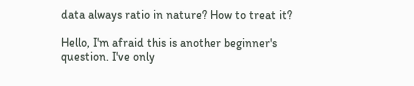data always ratio in nature? How to treat it?

Hello, I'm afraid this is another beginner's question. I've only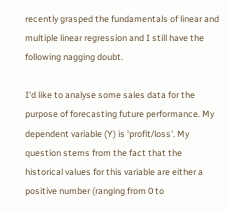recently grasped the fundamentals of linear and multiple linear regression and I still have the following nagging doubt.

I'd like to analyse some sales data for the purpose of forecasting future performance. My dependent variable (Y) is 'profit/loss'. My question stems from the fact that the historical values for this variable are either a positive number (ranging from 0 to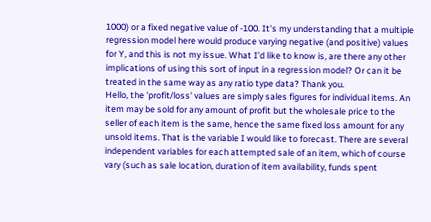1000) or a fixed negative value of -100. It's my understanding that a multiple regression model here would produce varying negative (and positive) values for Y, and this is not my issue. What I'd like to know is, are there any other implications of using this sort of input in a regression model? Or can it be treated in the same way as any ratio type data? Thank you.
Hello, the 'profit/loss' values are simply sales figures for individual items. An item may be sold for any amount of profit but the wholesale price to the seller of each item is the same, hence the same fixed loss amount for any unsold items. That is the variable I would like to forecast. There are several independent variables for each attempted sale of an item, which of course vary (such as sale location, duration of item availability, funds spent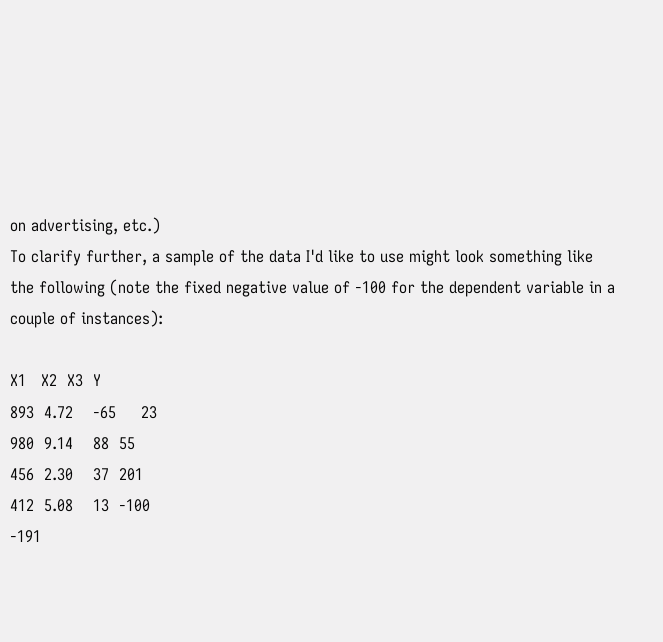on advertising, etc.)
To clarify further, a sample of the data I'd like to use might look something like the following (note the fixed negative value of -100 for the dependent variable in a couple of instances):

X1   X2  X3  Y
893  4.72    -65     23
980  9.14    88  55
456  2.30    37  201
412  5.08    13  -100
-191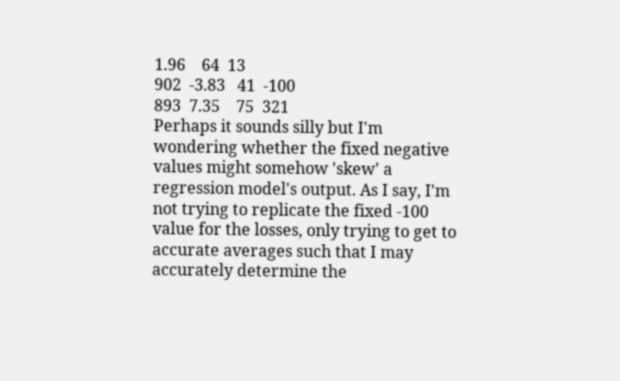1.96    64  13
902  -3.83   41  -100
893  7.35    75  321
Perhaps it sounds silly but I'm wondering whether the fixed negative values might somehow 'skew' a regression model's output. As I say, I'm not trying to replicate the fixed -100 value for the losses, only trying to get to accurate averages such that I may accurately determine the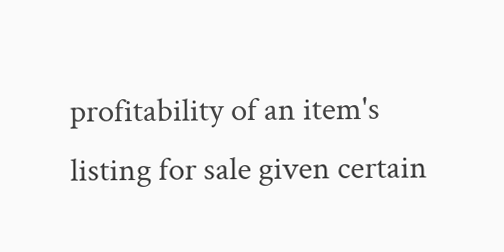profitability of an item's listing for sale given certain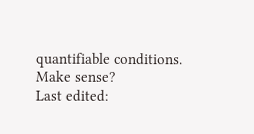quantifiable conditions. Make sense?
Last edited: